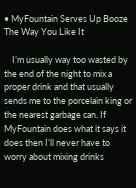• MyFountain Serves Up Booze The Way You Like It

    I’m usually way too wasted by the end of the night to mix a proper drink and that usually sends me to the porcelain king or the nearest garbage can. If MyFountain does what it says it does then I’ll never have to worry about mixing drinks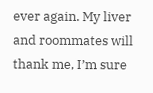ever again. My liver and roommates will thank me, I’m sure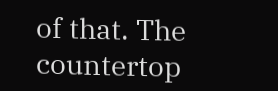of that. The countertop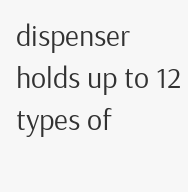dispenser holds up to 12 types of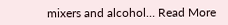mixers and alcohol… Read More